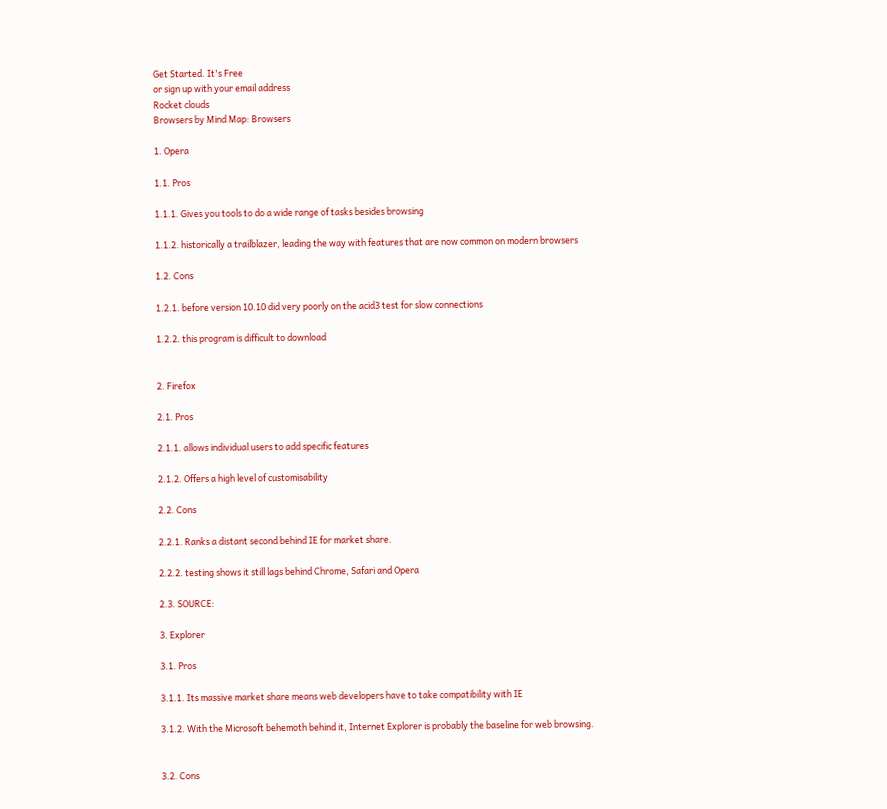Get Started. It's Free
or sign up with your email address
Rocket clouds
Browsers by Mind Map: Browsers

1. Opera

1.1. Pros

1.1.1. Gives you tools to do a wide range of tasks besides browsing

1.1.2. historically a trailblazer, leading the way with features that are now common on modern browsers

1.2. Cons

1.2.1. before version 10.10 did very poorly on the acid3 test for slow connections

1.2.2. this program is difficult to download


2. Firefox

2.1. Pros

2.1.1. allows individual users to add specific features

2.1.2. Offers a high level of customisability

2.2. Cons

2.2.1. Ranks a distant second behind IE for market share.

2.2.2. testing shows it still lags behind Chrome, Safari and Opera

2.3. SOURCE:

3. Explorer

3.1. Pros

3.1.1. Its massive market share means web developers have to take compatibility with IE

3.1.2. With the Microsoft behemoth behind it, Internet Explorer is probably the baseline for web browsing.


3.2. Cons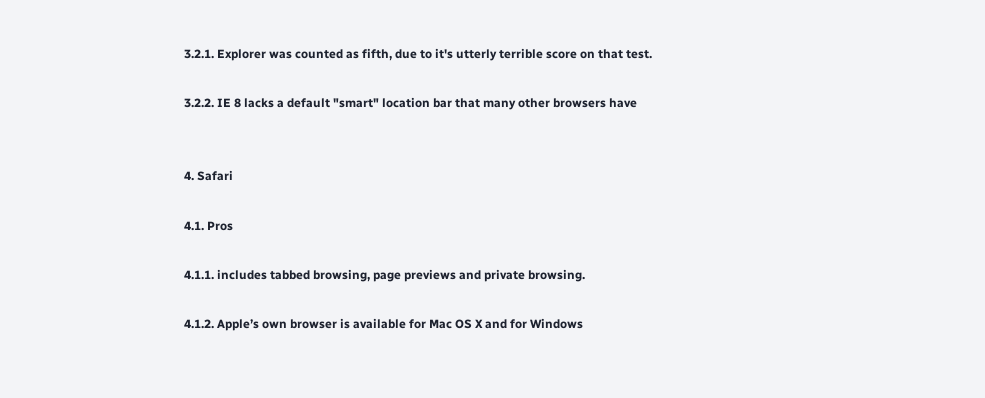3.2.1. Explorer was counted as fifth, due to it's utterly terrible score on that test.

3.2.2. IE 8 lacks a default "smart" location bar that many other browsers have


4. Safari

4.1. Pros

4.1.1. includes tabbed browsing, page previews and private browsing.

4.1.2. Apple’s own browser is available for Mac OS X and for Windows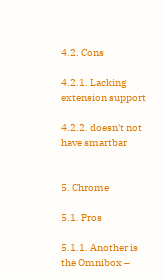4.2. Cons

4.2.1. Lacking extension support

4.2.2. doesn't not have smartbar


5. Chrome

5.1. Pros

5.1.1. Another is the Omnibox –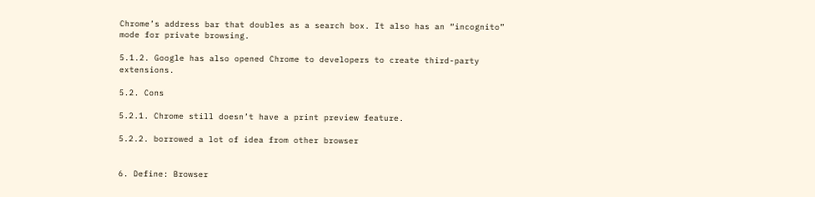Chrome’s address bar that doubles as a search box. It also has an “incognito” mode for private browsing.

5.1.2. Google has also opened Chrome to developers to create third-party extensions.

5.2. Cons

5.2.1. Chrome still doesn’t have a print preview feature.

5.2.2. borrowed a lot of idea from other browser


6. Define: Browser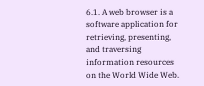6.1. A web browser is a software application for retrieving, presenting, and traversing information resources on the World Wide Web.